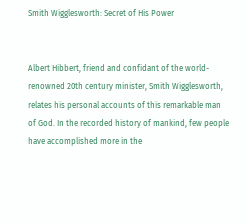Smith Wigglesworth: Secret of His Power


Albert Hibbert, friend and confidant of the world-renowned 20th century minister, Smith Wigglesworth, relates his personal accounts of this remarkable man of God. In the recorded history of mankind, few people have accomplished more in the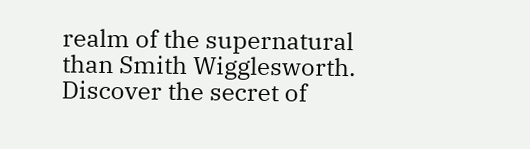realm of the supernatural than Smith Wigglesworth. Discover the secret of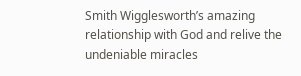Smith Wigglesworth’s amazing relationship with God and relive the undeniable miracles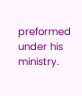preformed under his ministry.